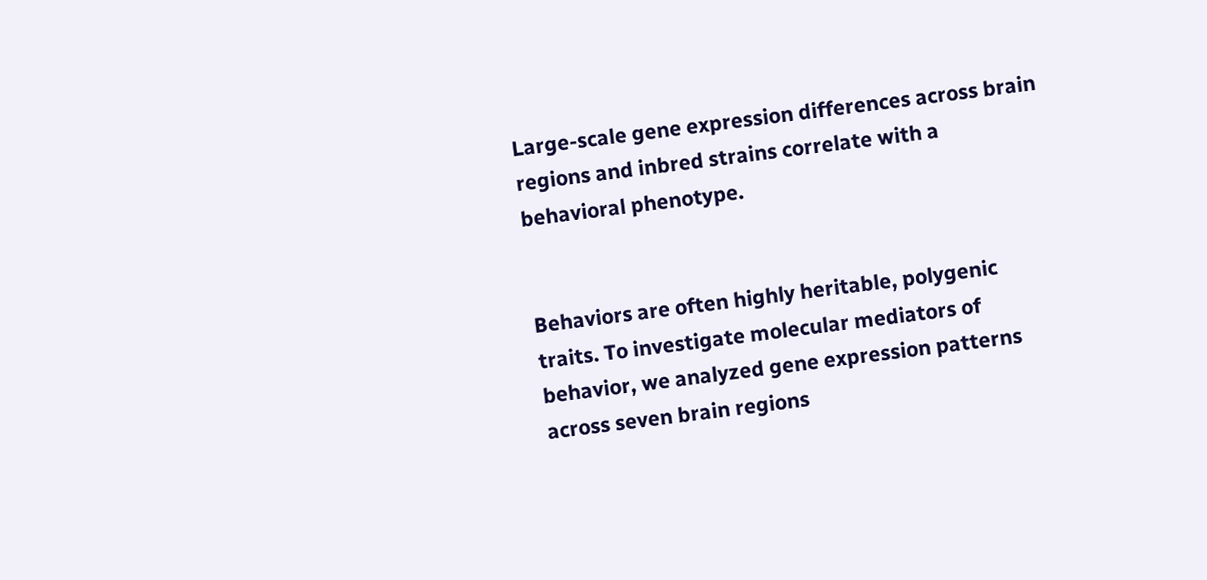Large-scale gene expression differences across brain regions and inbred strains correlate with a behavioral phenotype.


Behaviors are often highly heritable, polygenic traits. To investigate molecular mediators of behavior, we analyzed gene expression patterns across seven brain regions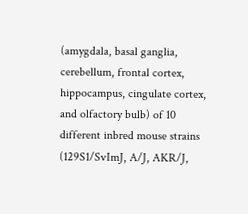(amygdala, basal ganglia, cerebellum, frontal cortex, hippocampus, cingulate cortex, and olfactory bulb) of 10 different inbred mouse strains (129S1/SvImJ, A/J, AKR/J,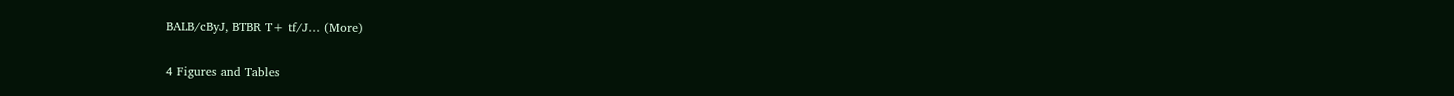BALB/cByJ, BTBR T+ tf/J… (More)


4 Figures and Tables